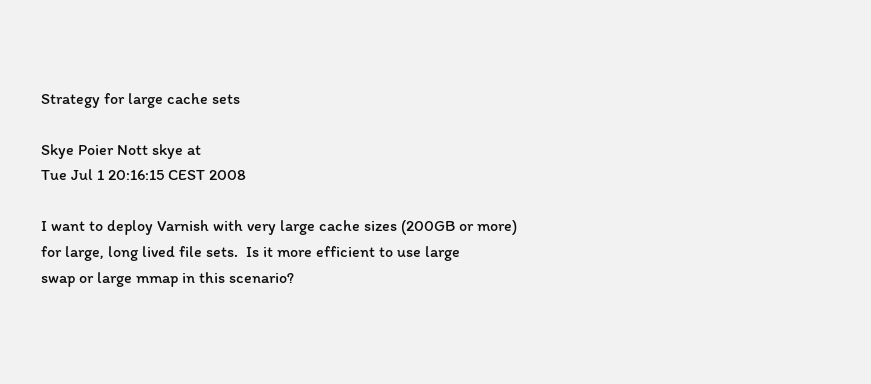Strategy for large cache sets

Skye Poier Nott skye at
Tue Jul 1 20:16:15 CEST 2008

I want to deploy Varnish with very large cache sizes (200GB or more)
for large, long lived file sets.  Is it more efficient to use large
swap or large mmap in this scenario?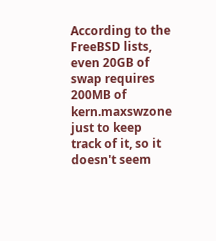According to the FreeBSD lists, even 20GB of swap requires 200MB of
kern.maxswzone just to keep track of it, so it doesn't seem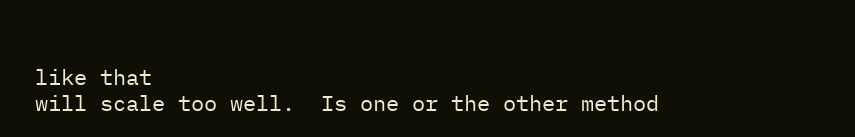like that
will scale too well.  Is one or the other method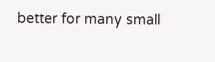better for many small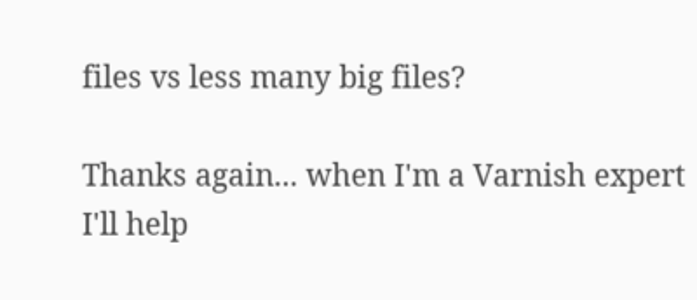files vs less many big files?

Thanks again... when I'm a Varnish expert I'll help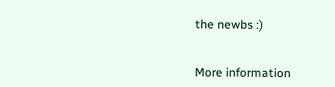the newbs :)


More information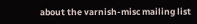about the varnish-misc mailing list